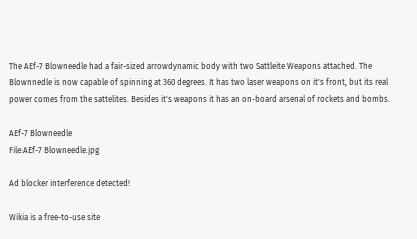The AEf-7 Blowneedle had a fair-sized arrowdynamic body with two Sattleite Weapons attached. The Blownnedle is now capable of spinning at 360 degrees. It has two laser weapons on it's front, but its real power comes from the sattelites. Besides it's weapons it has an on-board arsenal of rockets and bombs.

AEf-7 Blowneedle
File:AEf-7 Blowneedle.jpg

Ad blocker interference detected!

Wikia is a free-to-use site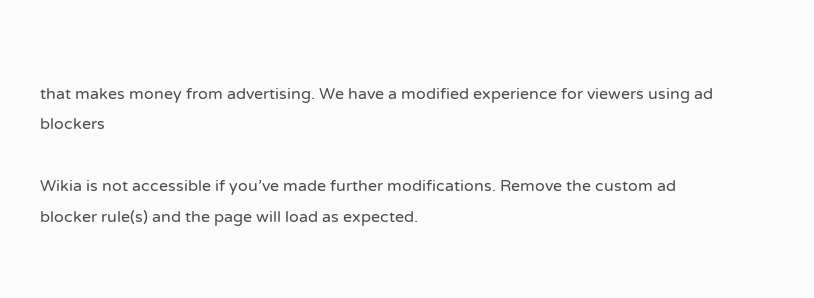that makes money from advertising. We have a modified experience for viewers using ad blockers

Wikia is not accessible if you’ve made further modifications. Remove the custom ad blocker rule(s) and the page will load as expected.